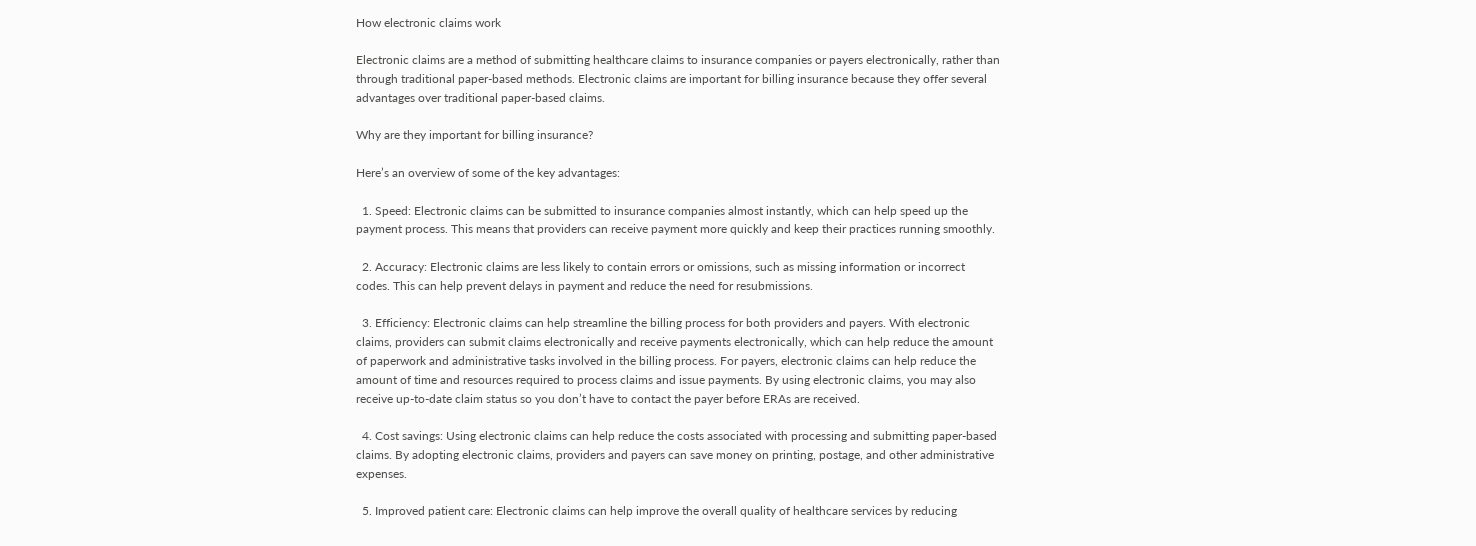How electronic claims work

Electronic claims are a method of submitting healthcare claims to insurance companies or payers electronically, rather than through traditional paper-based methods. Electronic claims are important for billing insurance because they offer several advantages over traditional paper-based claims.

Why are they important for billing insurance?

Here’s an overview of some of the key advantages:

  1. Speed: Electronic claims can be submitted to insurance companies almost instantly, which can help speed up the payment process. This means that providers can receive payment more quickly and keep their practices running smoothly.

  2. Accuracy: Electronic claims are less likely to contain errors or omissions, such as missing information or incorrect codes. This can help prevent delays in payment and reduce the need for resubmissions.

  3. Efficiency: Electronic claims can help streamline the billing process for both providers and payers. With electronic claims, providers can submit claims electronically and receive payments electronically, which can help reduce the amount of paperwork and administrative tasks involved in the billing process. For payers, electronic claims can help reduce the amount of time and resources required to process claims and issue payments. By using electronic claims, you may also receive up-to-date claim status so you don’t have to contact the payer before ERAs are received.

  4. Cost savings: Using electronic claims can help reduce the costs associated with processing and submitting paper-based claims. By adopting electronic claims, providers and payers can save money on printing, postage, and other administrative expenses.

  5. Improved patient care: Electronic claims can help improve the overall quality of healthcare services by reducing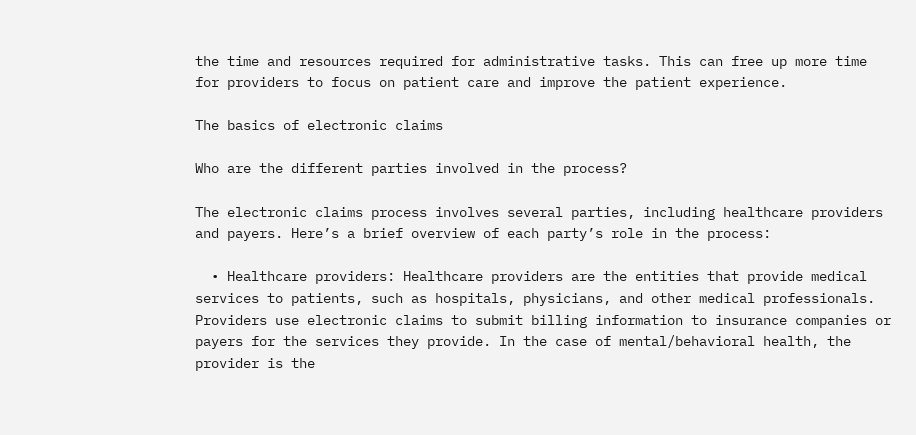the time and resources required for administrative tasks. This can free up more time for providers to focus on patient care and improve the patient experience.

The basics of electronic claims

Who are the different parties involved in the process?

The electronic claims process involves several parties, including healthcare providers and payers. Here’s a brief overview of each party’s role in the process:

  • Healthcare providers: Healthcare providers are the entities that provide medical services to patients, such as hospitals, physicians, and other medical professionals. Providers use electronic claims to submit billing information to insurance companies or payers for the services they provide. In the case of mental/behavioral health, the provider is the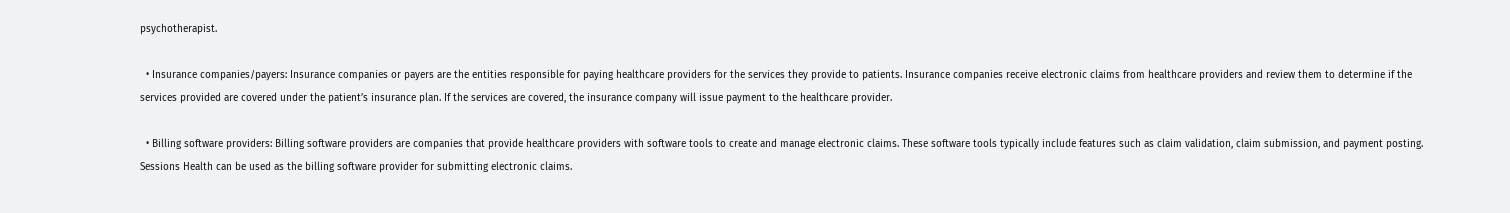psychotherapist.

  • Insurance companies/payers: Insurance companies or payers are the entities responsible for paying healthcare providers for the services they provide to patients. Insurance companies receive electronic claims from healthcare providers and review them to determine if the services provided are covered under the patient’s insurance plan. If the services are covered, the insurance company will issue payment to the healthcare provider.

  • Billing software providers: Billing software providers are companies that provide healthcare providers with software tools to create and manage electronic claims. These software tools typically include features such as claim validation, claim submission, and payment posting. Sessions Health can be used as the billing software provider for submitting electronic claims.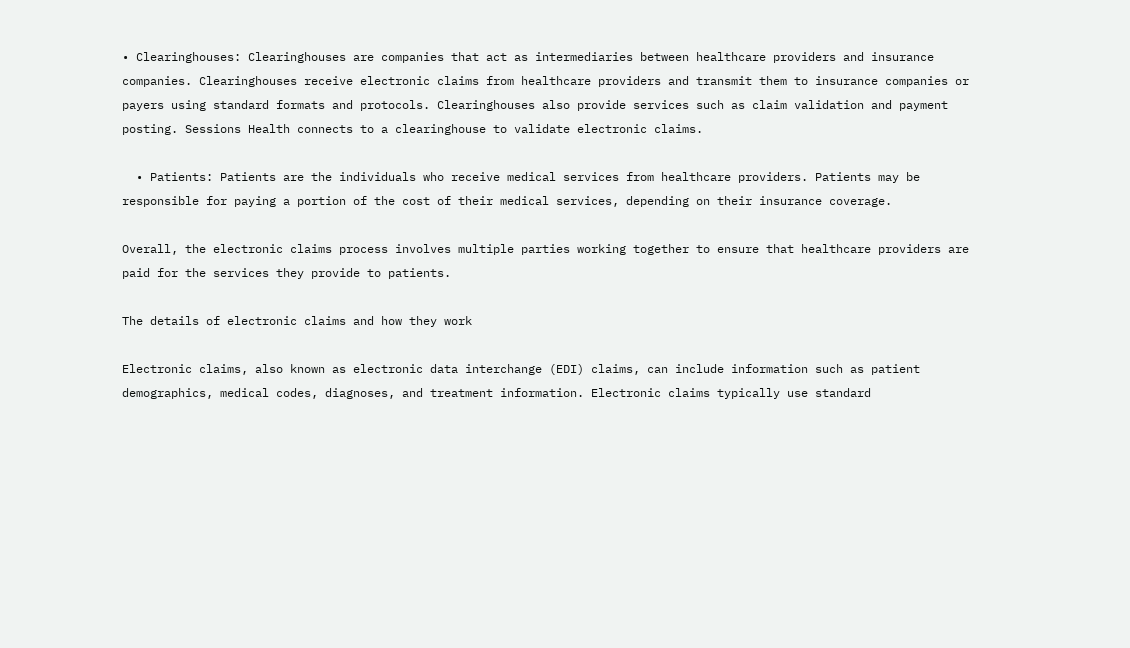• Clearinghouses: Clearinghouses are companies that act as intermediaries between healthcare providers and insurance companies. Clearinghouses receive electronic claims from healthcare providers and transmit them to insurance companies or payers using standard formats and protocols. Clearinghouses also provide services such as claim validation and payment posting. Sessions Health connects to a clearinghouse to validate electronic claims.

  • Patients: Patients are the individuals who receive medical services from healthcare providers. Patients may be responsible for paying a portion of the cost of their medical services, depending on their insurance coverage.

Overall, the electronic claims process involves multiple parties working together to ensure that healthcare providers are paid for the services they provide to patients.

The details of electronic claims and how they work

Electronic claims, also known as electronic data interchange (EDI) claims, can include information such as patient demographics, medical codes, diagnoses, and treatment information. Electronic claims typically use standard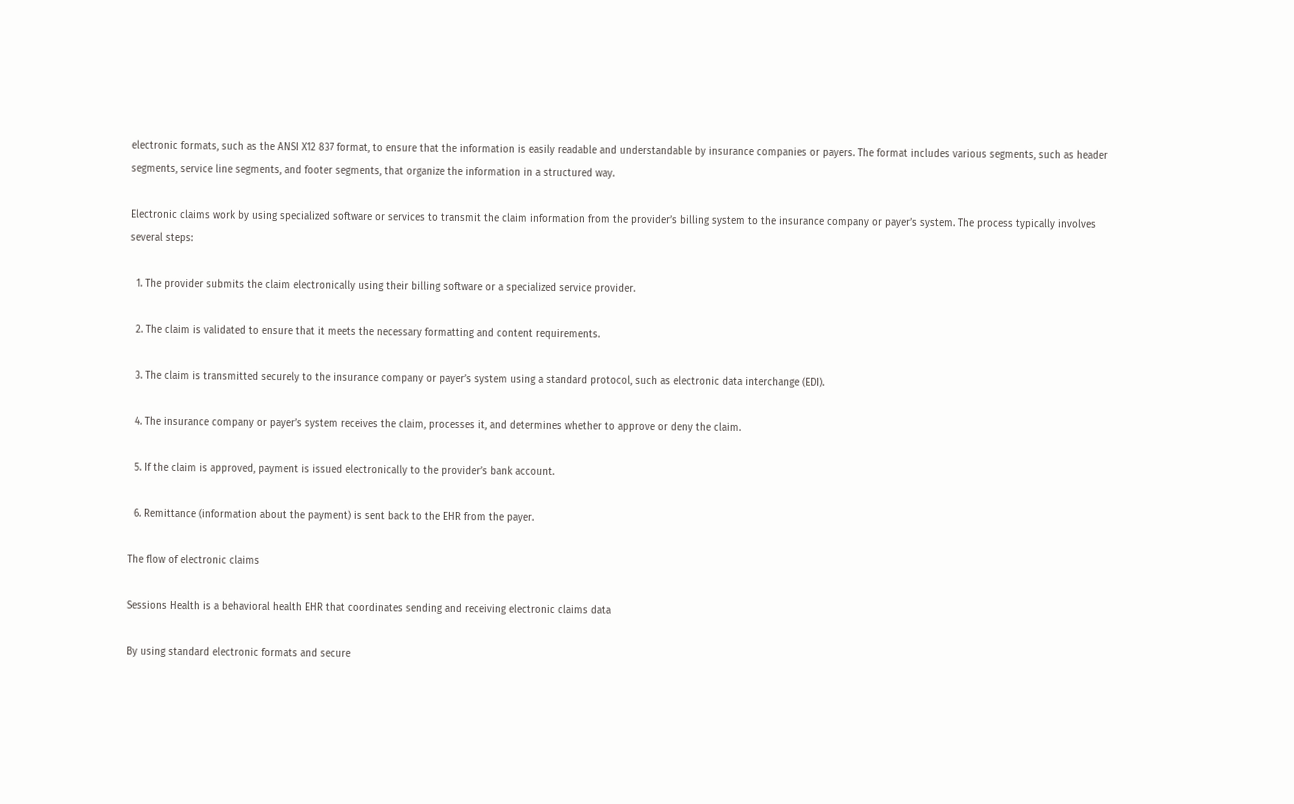electronic formats, such as the ANSI X12 837 format, to ensure that the information is easily readable and understandable by insurance companies or payers. The format includes various segments, such as header segments, service line segments, and footer segments, that organize the information in a structured way.

Electronic claims work by using specialized software or services to transmit the claim information from the provider’s billing system to the insurance company or payer’s system. The process typically involves several steps:

  1. The provider submits the claim electronically using their billing software or a specialized service provider.

  2. The claim is validated to ensure that it meets the necessary formatting and content requirements.

  3. The claim is transmitted securely to the insurance company or payer’s system using a standard protocol, such as electronic data interchange (EDI).

  4. The insurance company or payer’s system receives the claim, processes it, and determines whether to approve or deny the claim.

  5. If the claim is approved, payment is issued electronically to the provider’s bank account.

  6. Remittance (information about the payment) is sent back to the EHR from the payer.

The flow of electronic claims

Sessions Health is a behavioral health EHR that coordinates sending and receiving electronic claims data

By using standard electronic formats and secure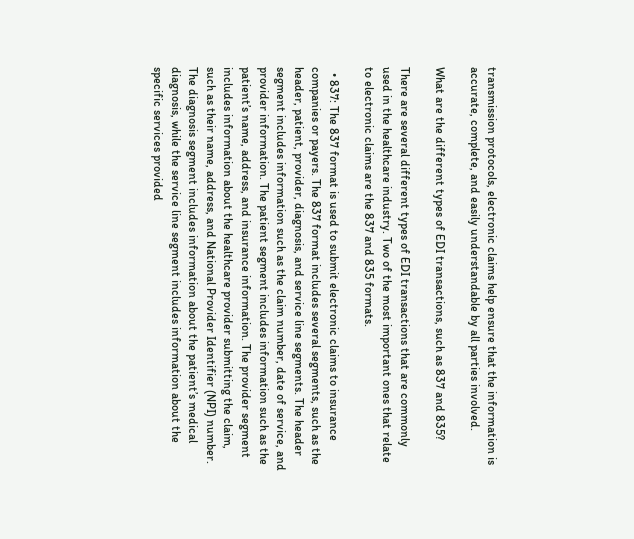transmission protocols, electronic claims help ensure that the information is accurate, complete, and easily understandable by all parties involved.

What are the different types of EDI transactions, such as 837 and 835?

There are several different types of EDI transactions that are commonly used in the healthcare industry. Two of the most important ones that relate to electronic claims are the 837 and 835 formats.

  • 837: The 837 format is used to submit electronic claims to insurance companies or payers. The 837 format includes several segments, such as the header, patient, provider, diagnosis, and service line segments. The header segment includes information such as the claim number, date of service, and provider information. The patient segment includes information such as the patient’s name, address, and insurance information. The provider segment includes information about the healthcare provider submitting the claim, such as their name, address, and National Provider Identifier (NPI) number. The diagnosis segment includes information about the patient’s medical diagnosis, while the service line segment includes information about the specific services provided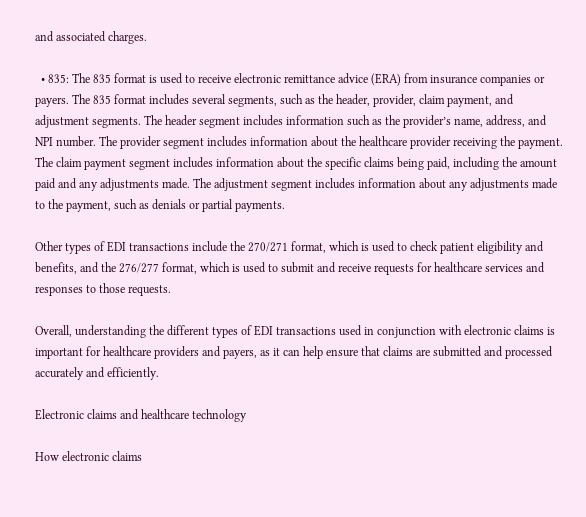and associated charges.

  • 835: The 835 format is used to receive electronic remittance advice (ERA) from insurance companies or payers. The 835 format includes several segments, such as the header, provider, claim payment, and adjustment segments. The header segment includes information such as the provider’s name, address, and NPI number. The provider segment includes information about the healthcare provider receiving the payment. The claim payment segment includes information about the specific claims being paid, including the amount paid and any adjustments made. The adjustment segment includes information about any adjustments made to the payment, such as denials or partial payments.

Other types of EDI transactions include the 270/271 format, which is used to check patient eligibility and benefits, and the 276/277 format, which is used to submit and receive requests for healthcare services and responses to those requests.

Overall, understanding the different types of EDI transactions used in conjunction with electronic claims is important for healthcare providers and payers, as it can help ensure that claims are submitted and processed accurately and efficiently.

Electronic claims and healthcare technology

How electronic claims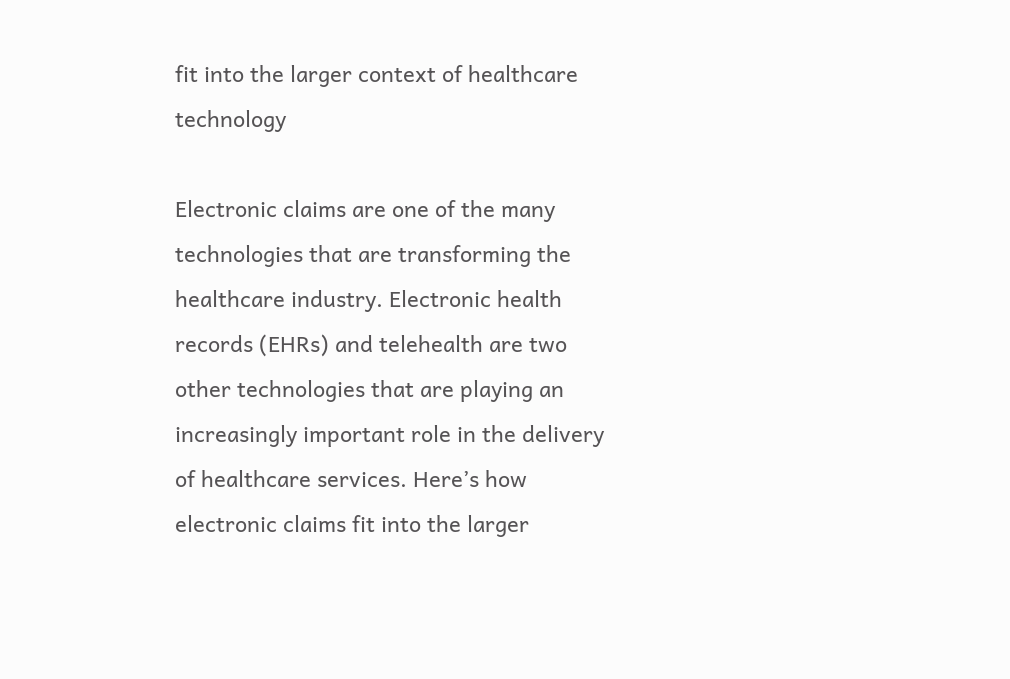fit into the larger context of healthcare technology

Electronic claims are one of the many technologies that are transforming the healthcare industry. Electronic health records (EHRs) and telehealth are two other technologies that are playing an increasingly important role in the delivery of healthcare services. Here’s how electronic claims fit into the larger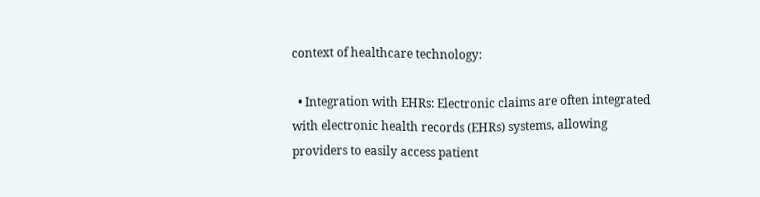context of healthcare technology:

  • Integration with EHRs: Electronic claims are often integrated with electronic health records (EHRs) systems, allowing providers to easily access patient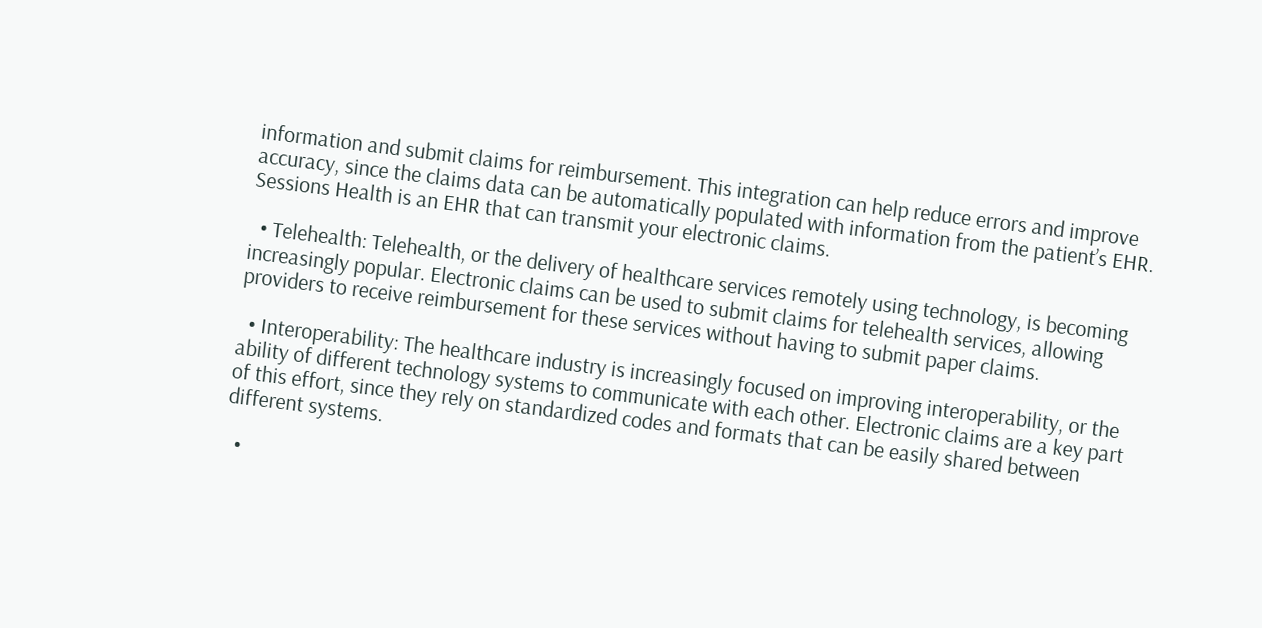information and submit claims for reimbursement. This integration can help reduce errors and improve accuracy, since the claims data can be automatically populated with information from the patient’s EHR. Sessions Health is an EHR that can transmit your electronic claims.

  • Telehealth: Telehealth, or the delivery of healthcare services remotely using technology, is becoming increasingly popular. Electronic claims can be used to submit claims for telehealth services, allowing providers to receive reimbursement for these services without having to submit paper claims.

  • Interoperability: The healthcare industry is increasingly focused on improving interoperability, or the ability of different technology systems to communicate with each other. Electronic claims are a key part of this effort, since they rely on standardized codes and formats that can be easily shared between different systems.

  •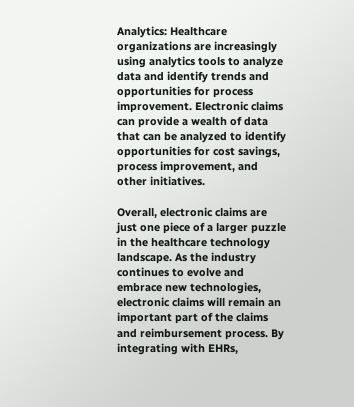Analytics: Healthcare organizations are increasingly using analytics tools to analyze data and identify trends and opportunities for process improvement. Electronic claims can provide a wealth of data that can be analyzed to identify opportunities for cost savings, process improvement, and other initiatives.

Overall, electronic claims are just one piece of a larger puzzle in the healthcare technology landscape. As the industry continues to evolve and embrace new technologies, electronic claims will remain an important part of the claims and reimbursement process. By integrating with EHRs,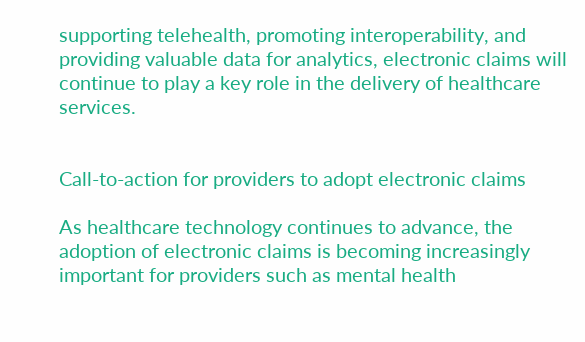supporting telehealth, promoting interoperability, and providing valuable data for analytics, electronic claims will continue to play a key role in the delivery of healthcare services.


Call-to-action for providers to adopt electronic claims

As healthcare technology continues to advance, the adoption of electronic claims is becoming increasingly important for providers such as mental health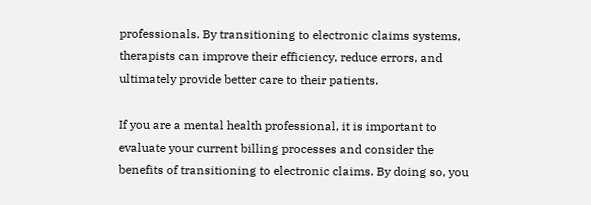professionals. By transitioning to electronic claims systems, therapists can improve their efficiency, reduce errors, and ultimately provide better care to their patients.

If you are a mental health professional, it is important to evaluate your current billing processes and consider the benefits of transitioning to electronic claims. By doing so, you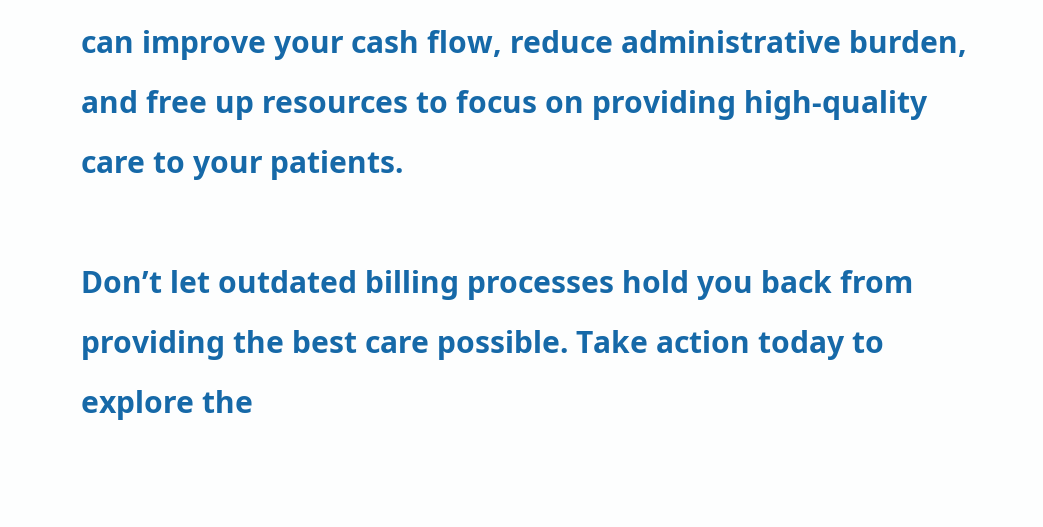can improve your cash flow, reduce administrative burden, and free up resources to focus on providing high-quality care to your patients.

Don’t let outdated billing processes hold you back from providing the best care possible. Take action today to explore the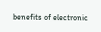benefits of electronic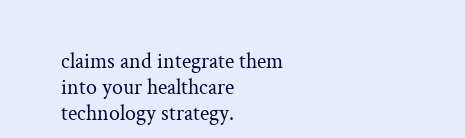claims and integrate them into your healthcare technology strategy.